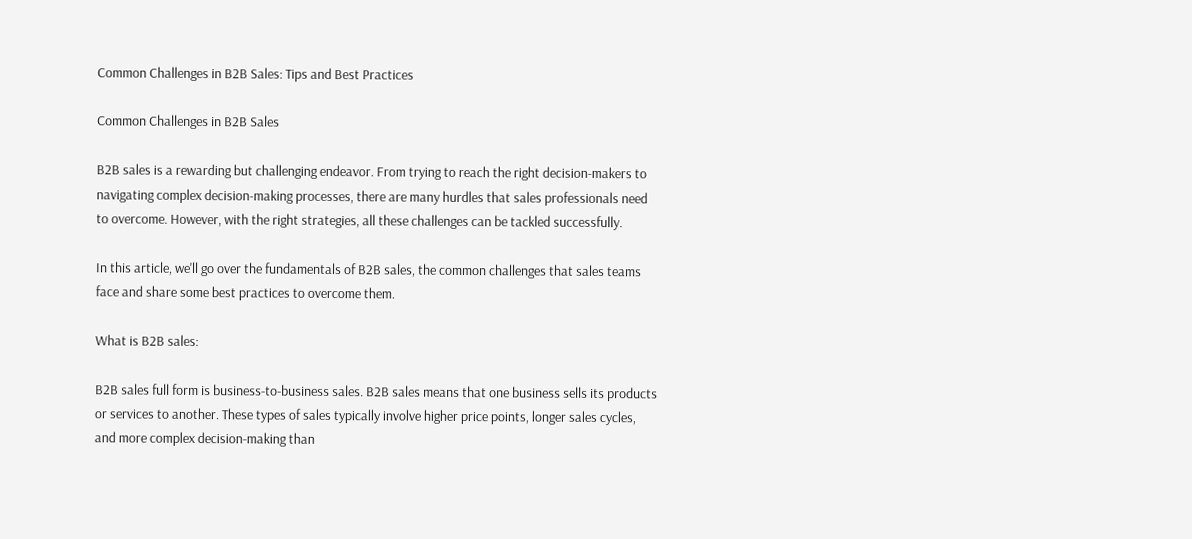Common Challenges in B2B Sales: Tips and Best Practices

Common Challenges in B2B Sales

B2B sales is a rewarding but challenging endeavor. From trying to reach the right decision-makers to navigating complex decision-making processes, there are many hurdles that sales professionals need to overcome. However, with the right strategies, all these challenges can be tackled successfully.

In this article, we'll go over the fundamentals of B2B sales, the common challenges that sales teams face and share some best practices to overcome them.

What is B2B sales:

B2B sales full form is business-to-business sales. B2B sales means that one business sells its products or services to another. These types of sales typically involve higher price points, longer sales cycles, and more complex decision-making than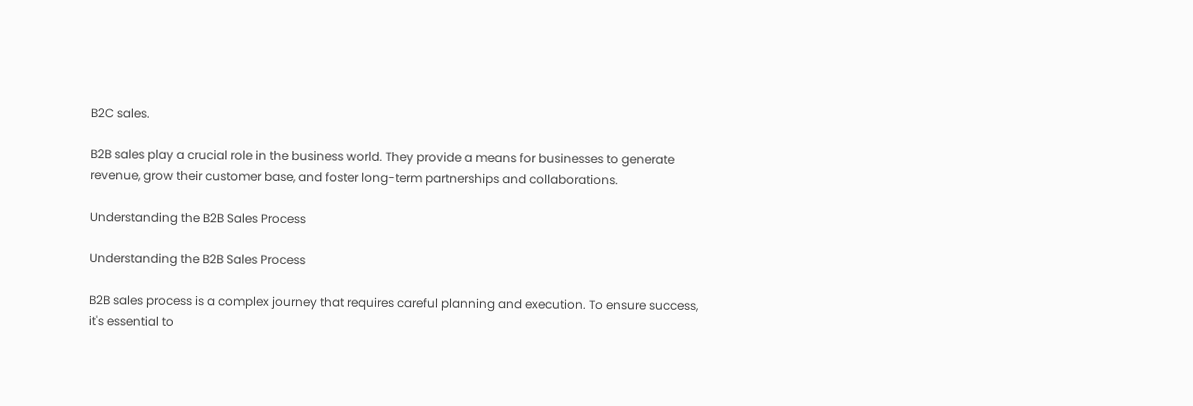B2C sales.

B2B sales play a crucial role in the business world. They provide a means for businesses to generate revenue, grow their customer base, and foster long-term partnerships and collaborations.

Understanding the B2B Sales Process

Understanding the B2B Sales Process

B2B sales process is a complex journey that requires careful planning and execution. To ensure success, it's essential to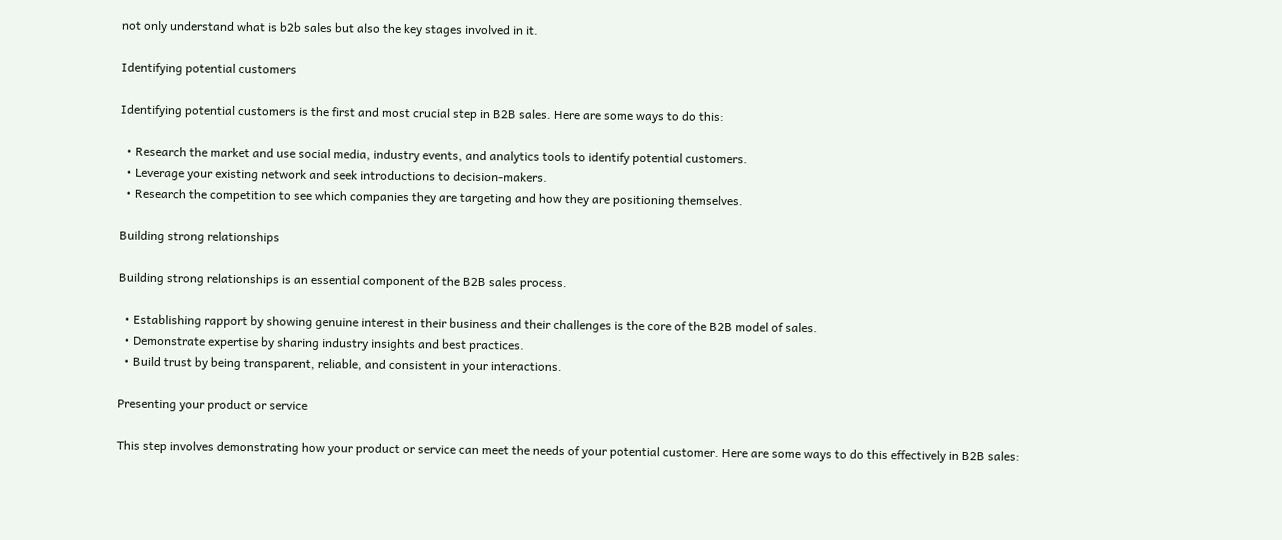not only understand what is b2b sales but also the key stages involved in it.

Identifying potential customers

Identifying potential customers is the first and most crucial step in B2B sales. Here are some ways to do this:

  • Research the market and use social media, industry events, and analytics tools to identify potential customers.
  • Leverage your existing network and seek introductions to decision-makers.
  • Research the competition to see which companies they are targeting and how they are positioning themselves.

Building strong relationships

Building strong relationships is an essential component of the B2B sales process.

  • Establishing rapport by showing genuine interest in their business and their challenges is the core of the B2B model of sales.
  • Demonstrate expertise by sharing industry insights and best practices.
  • Build trust by being transparent, reliable, and consistent in your interactions.

Presenting your product or service

This step involves demonstrating how your product or service can meet the needs of your potential customer. Here are some ways to do this effectively in B2B sales: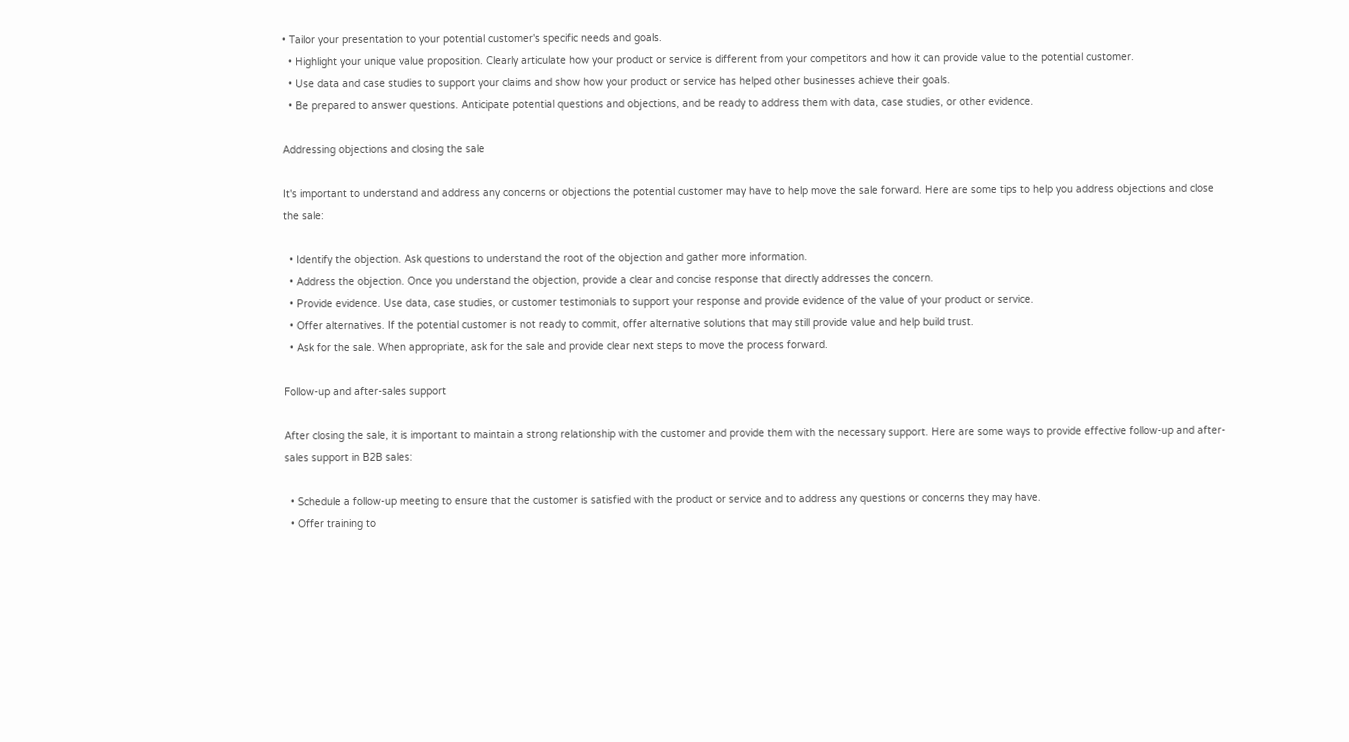• Tailor your presentation to your potential customer's specific needs and goals.
  • Highlight your unique value proposition. Clearly articulate how your product or service is different from your competitors and how it can provide value to the potential customer.
  • Use data and case studies to support your claims and show how your product or service has helped other businesses achieve their goals.
  • Be prepared to answer questions. Anticipate potential questions and objections, and be ready to address them with data, case studies, or other evidence.

Addressing objections and closing the sale

It's important to understand and address any concerns or objections the potential customer may have to help move the sale forward. Here are some tips to help you address objections and close the sale:

  • Identify the objection. Ask questions to understand the root of the objection and gather more information.
  • Address the objection. Once you understand the objection, provide a clear and concise response that directly addresses the concern.
  • Provide evidence. Use data, case studies, or customer testimonials to support your response and provide evidence of the value of your product or service.
  • Offer alternatives. If the potential customer is not ready to commit, offer alternative solutions that may still provide value and help build trust.
  • Ask for the sale. When appropriate, ask for the sale and provide clear next steps to move the process forward.

Follow-up and after-sales support

After closing the sale, it is important to maintain a strong relationship with the customer and provide them with the necessary support. Here are some ways to provide effective follow-up and after-sales support in B2B sales:

  • Schedule a follow-up meeting to ensure that the customer is satisfied with the product or service and to address any questions or concerns they may have.
  • Offer training to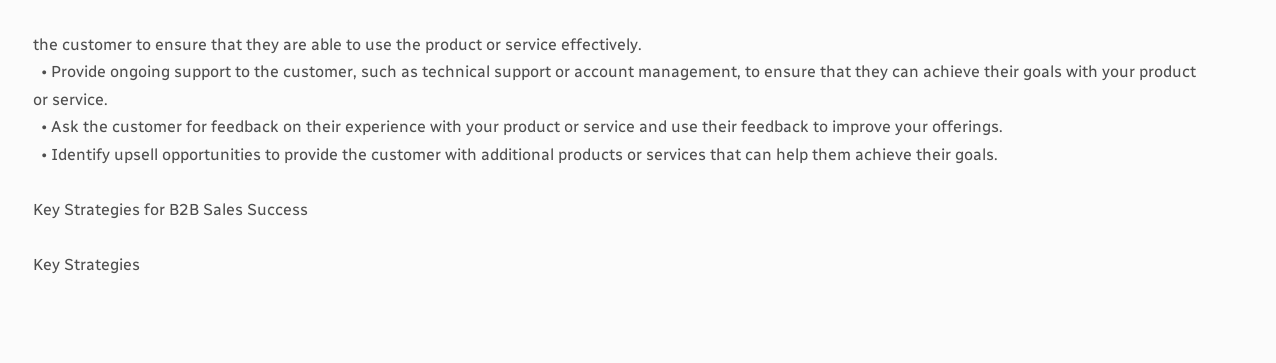the customer to ensure that they are able to use the product or service effectively.
  • Provide ongoing support to the customer, such as technical support or account management, to ensure that they can achieve their goals with your product or service.
  • Ask the customer for feedback on their experience with your product or service and use their feedback to improve your offerings.
  • Identify upsell opportunities to provide the customer with additional products or services that can help them achieve their goals.

Key Strategies for B2B Sales Success

Key Strategies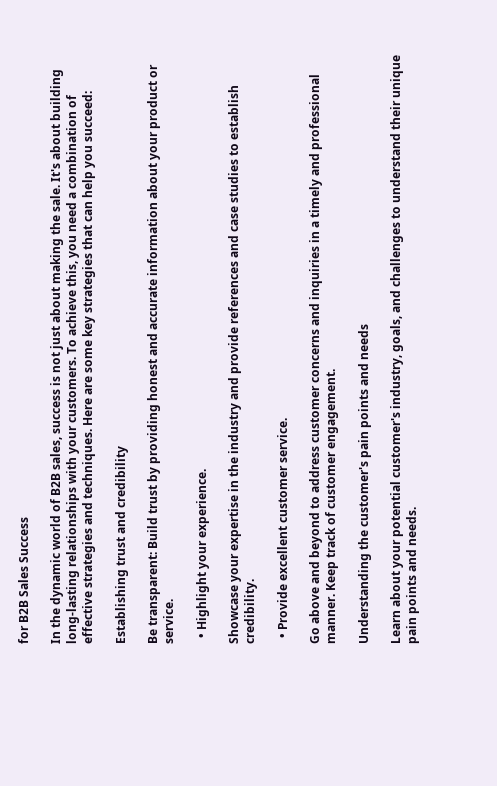for B2B Sales Success

In the dynamic world of B2B sales, success is not just about making the sale. It's about building long-lasting relationships with your customers. To achieve this, you need a combination of effective strategies and techniques. Here are some key strategies that can help you succeed:

Establishing trust and credibility

Be transparent: Build trust by providing honest and accurate information about your product or service.

  • Highlight your experience.

Showcase your expertise in the industry and provide references and case studies to establish credibility.

  • Provide excellent customer service.

Go above and beyond to address customer concerns and inquiries in a timely and professional manner. Keep track of customer engagement.

Understanding the customer's pain points and needs

Learn about your potential customer's industry, goals, and challenges to understand their unique pain points and needs.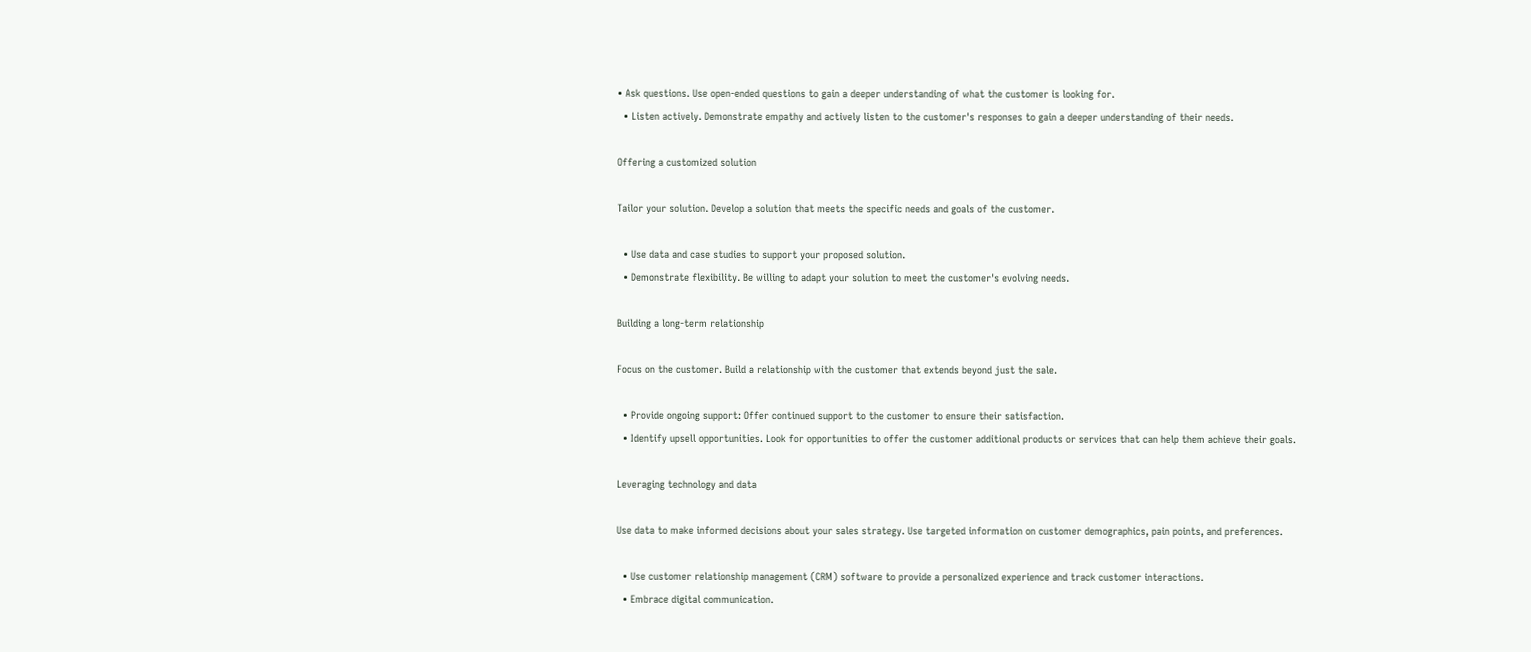• Ask questions. Use open-ended questions to gain a deeper understanding of what the customer is looking for.
  • Listen actively. Demonstrate empathy and actively listen to the customer's responses to gain a deeper understanding of their needs.

Offering a customized solution

Tailor your solution. Develop a solution that meets the specific needs and goals of the customer.

  • Use data and case studies to support your proposed solution.
  • Demonstrate flexibility. Be willing to adapt your solution to meet the customer's evolving needs.

Building a long-term relationship

Focus on the customer. Build a relationship with the customer that extends beyond just the sale.

  • Provide ongoing support: Offer continued support to the customer to ensure their satisfaction.
  • Identify upsell opportunities. Look for opportunities to offer the customer additional products or services that can help them achieve their goals.

Leveraging technology and data

Use data to make informed decisions about your sales strategy. Use targeted information on customer demographics, pain points, and preferences.

  • Use customer relationship management (CRM) software to provide a personalized experience and track customer interactions.
  • Embrace digital communication.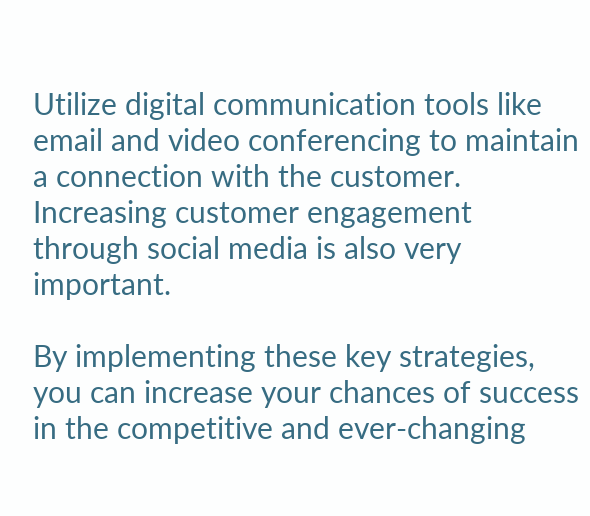Utilize digital communication tools like email and video conferencing to maintain a connection with the customer. Increasing customer engagement through social media is also very important.

By implementing these key strategies, you can increase your chances of success in the competitive and ever-changing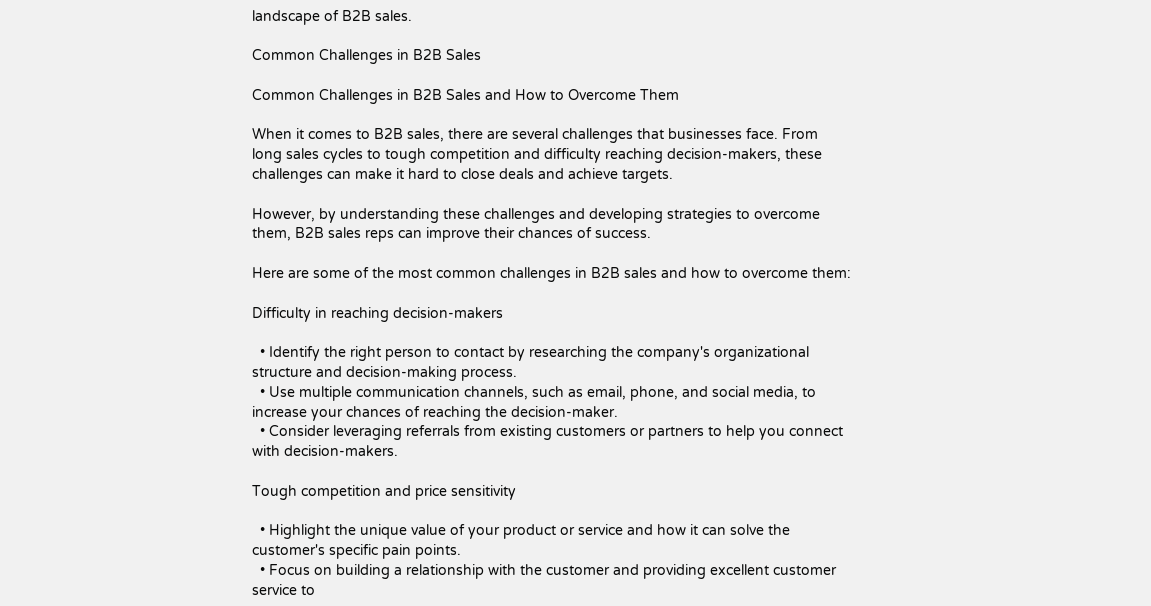landscape of B2B sales.

Common Challenges in B2B Sales

Common Challenges in B2B Sales and How to Overcome Them

When it comes to B2B sales, there are several challenges that businesses face. From long sales cycles to tough competition and difficulty reaching decision-makers, these challenges can make it hard to close deals and achieve targets.

However, by understanding these challenges and developing strategies to overcome them, B2B sales reps can improve their chances of success.

Here are some of the most common challenges in B2B sales and how to overcome them:

Difficulty in reaching decision-makers

  • Identify the right person to contact by researching the company's organizational structure and decision-making process.
  • Use multiple communication channels, such as email, phone, and social media, to increase your chances of reaching the decision-maker.
  • Consider leveraging referrals from existing customers or partners to help you connect with decision-makers.

Tough competition and price sensitivity

  • Highlight the unique value of your product or service and how it can solve the customer's specific pain points.
  • Focus on building a relationship with the customer and providing excellent customer service to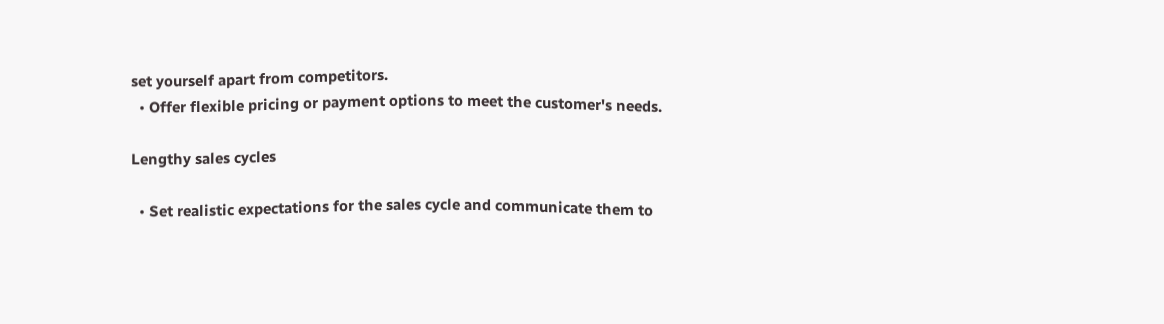set yourself apart from competitors.
  • Offer flexible pricing or payment options to meet the customer's needs.

Lengthy sales cycles

  • Set realistic expectations for the sales cycle and communicate them to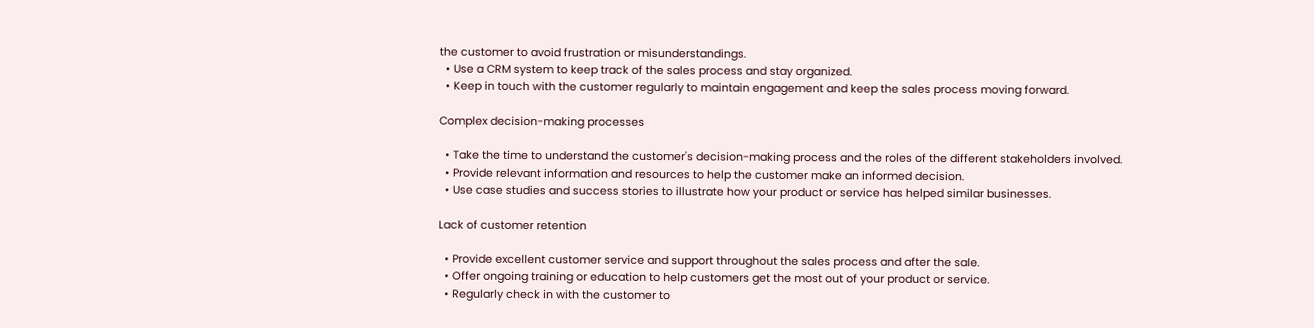the customer to avoid frustration or misunderstandings.
  • Use a CRM system to keep track of the sales process and stay organized.
  • Keep in touch with the customer regularly to maintain engagement and keep the sales process moving forward.

Complex decision-making processes

  • Take the time to understand the customer's decision-making process and the roles of the different stakeholders involved.
  • Provide relevant information and resources to help the customer make an informed decision.
  • Use case studies and success stories to illustrate how your product or service has helped similar businesses.

Lack of customer retention

  • Provide excellent customer service and support throughout the sales process and after the sale.
  • Offer ongoing training or education to help customers get the most out of your product or service.
  • Regularly check in with the customer to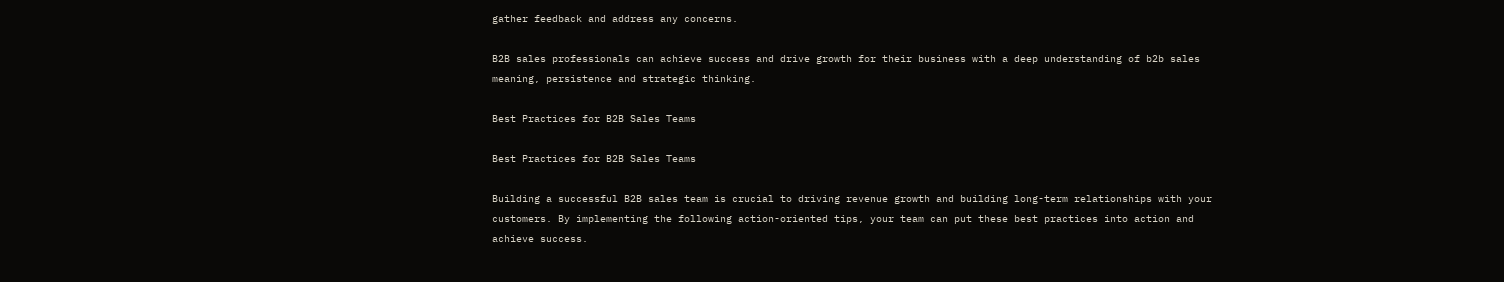gather feedback and address any concerns.

B2B sales professionals can achieve success and drive growth for their business with a deep understanding of b2b sales meaning, persistence and strategic thinking.

Best Practices for B2B Sales Teams

Best Practices for B2B Sales Teams

Building a successful B2B sales team is crucial to driving revenue growth and building long-term relationships with your customers. By implementing the following action-oriented tips, your team can put these best practices into action and achieve success.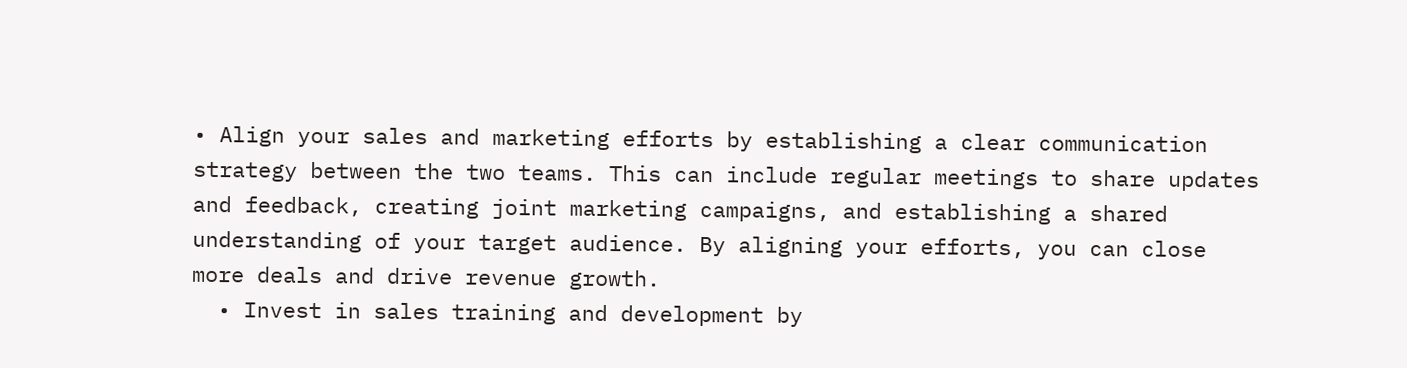• Align your sales and marketing efforts by establishing a clear communication strategy between the two teams. This can include regular meetings to share updates and feedback, creating joint marketing campaigns, and establishing a shared understanding of your target audience. By aligning your efforts, you can close more deals and drive revenue growth.
  • Invest in sales training and development by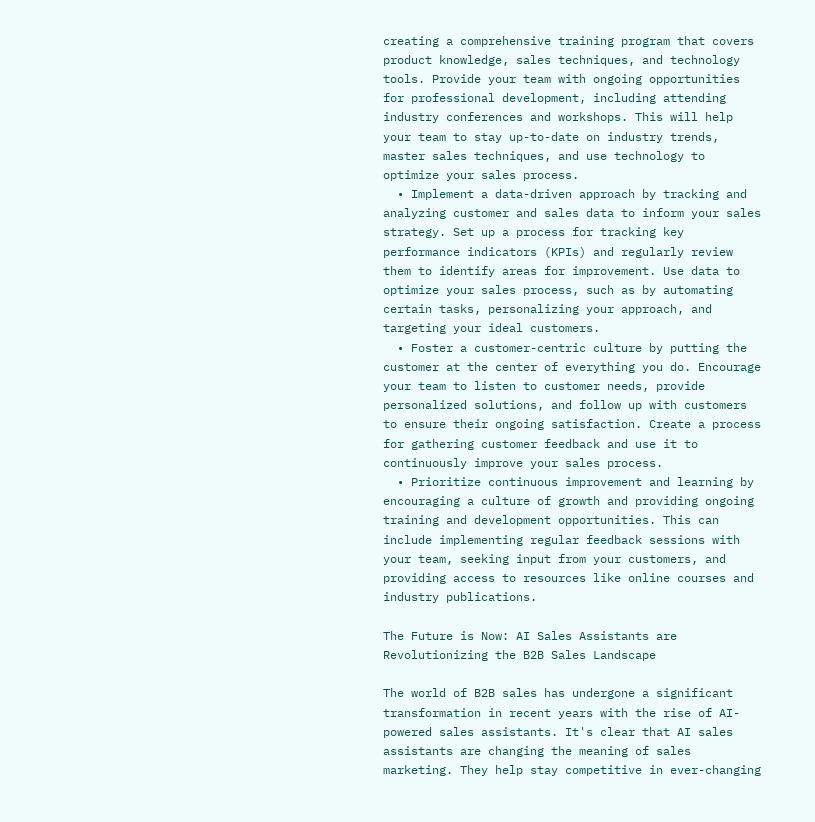creating a comprehensive training program that covers product knowledge, sales techniques, and technology tools. Provide your team with ongoing opportunities for professional development, including attending industry conferences and workshops. This will help your team to stay up-to-date on industry trends, master sales techniques, and use technology to optimize your sales process.
  • Implement a data-driven approach by tracking and analyzing customer and sales data to inform your sales strategy. Set up a process for tracking key performance indicators (KPIs) and regularly review them to identify areas for improvement. Use data to optimize your sales process, such as by automating certain tasks, personalizing your approach, and targeting your ideal customers.
  • Foster a customer-centric culture by putting the customer at the center of everything you do. Encourage your team to listen to customer needs, provide personalized solutions, and follow up with customers to ensure their ongoing satisfaction. Create a process for gathering customer feedback and use it to continuously improve your sales process.
  • Prioritize continuous improvement and learning by encouraging a culture of growth and providing ongoing training and development opportunities. This can include implementing regular feedback sessions with your team, seeking input from your customers, and providing access to resources like online courses and industry publications.

The Future is Now: AI Sales Assistants are Revolutionizing the B2B Sales Landscape

The world of B2B sales has undergone a significant transformation in recent years with the rise of AI-powered sales assistants. It's clear that AI sales assistants are changing the meaning of sales marketing. They help stay competitive in ever-changing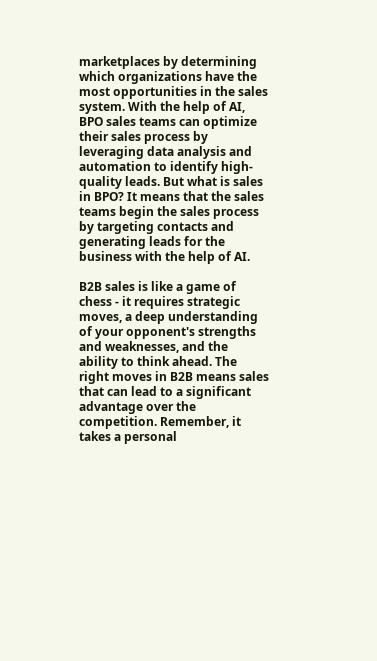marketplaces by determining which organizations have the most opportunities in the sales system. With the help of AI, BPO sales teams can optimize their sales process by leveraging data analysis and automation to identify high-quality leads. But what is sales in BPO? It means that the sales teams begin the sales process by targeting contacts and generating leads for the business with the help of AI.

B2B sales is like a game of chess - it requires strategic moves, a deep understanding of your opponent's strengths and weaknesses, and the ability to think ahead. The right moves in B2B means sales that can lead to a significant advantage over the competition. Remember, it takes a personal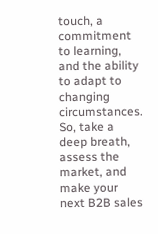touch, a commitment to learning, and the ability to adapt to changing circumstances. So, take a deep breath, assess the market, and make your next B2B sales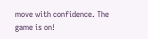move with confidence. The game is on!